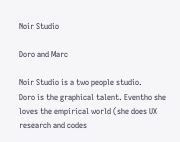Noir Studio

Doro and Marc

Noir Studio is a two people studio.
Doro is the graphical talent. Eventho she loves the empirical world (she does UX research and codes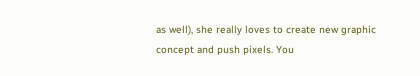as well), she really loves to create new graphic concept and push pixels. You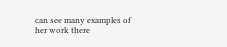can see many examples of her work there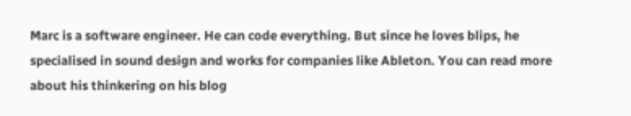Marc is a software engineer. He can code everything. But since he loves blips, he specialised in sound design and works for companies like Ableton. You can read more about his thinkering on his blog